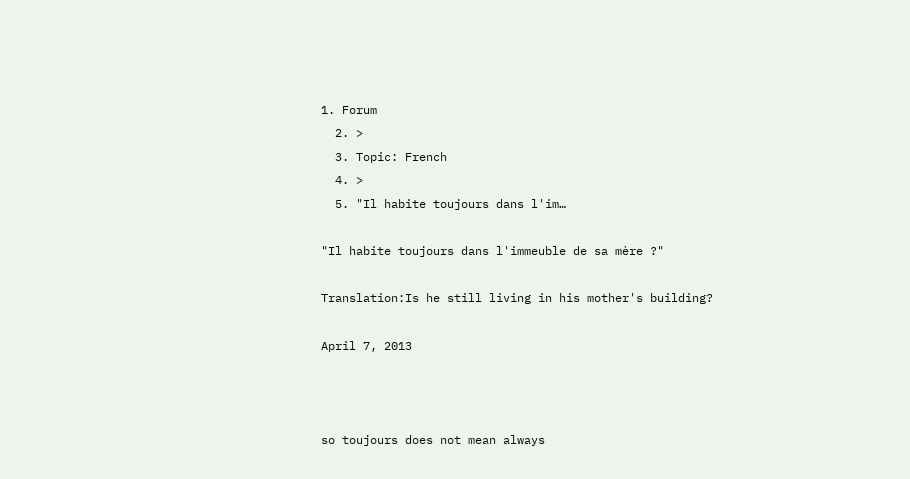1. Forum
  2. >
  3. Topic: French
  4. >
  5. "Il habite toujours dans l'im…

"Il habite toujours dans l'immeuble de sa mère ?"

Translation:Is he still living in his mother's building?

April 7, 2013



so toujours does not mean always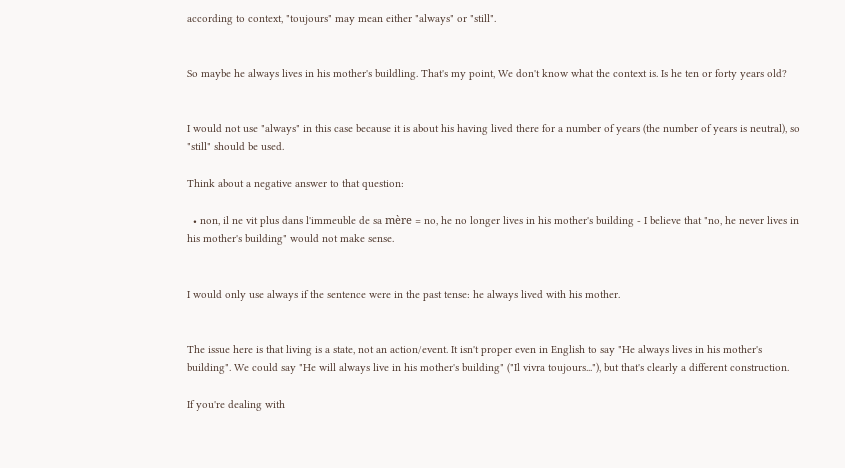according to context, "toujours" may mean either "always" or "still".


So maybe he always lives in his mother's buildling. That's my point, We don't know what the context is. Is he ten or forty years old?


I would not use "always" in this case because it is about his having lived there for a number of years (the number of years is neutral), so "still" should be used.

Think about a negative answer to that question:

  • non, il ne vit plus dans l'immeuble de sa mère = no, he no longer lives in his mother's building - I believe that "no, he never lives in his mother's building" would not make sense.


I would only use always if the sentence were in the past tense: he always lived with his mother.


The issue here is that living is a state, not an action/event. It isn't proper even in English to say "He always lives in his mother's building". We could say "He will always live in his mother's building" ("Il vivra toujours..."), but that's clearly a different construction.

If you're dealing with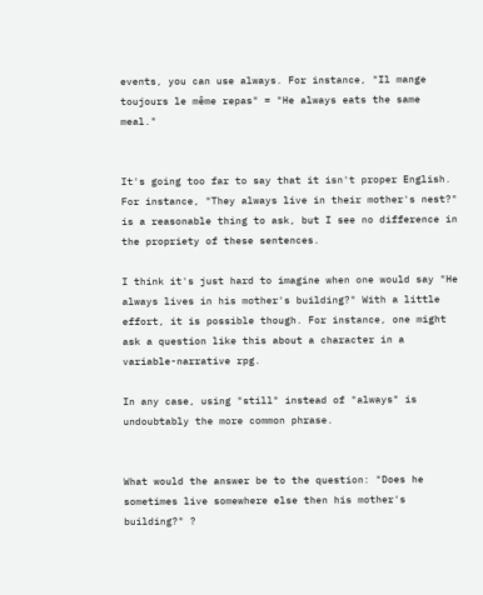events, you can use always. For instance, "Il mange toujours le même repas" = "He always eats the same meal."


It's going too far to say that it isn't proper English. For instance, "They always live in their mother's nest?" is a reasonable thing to ask, but I see no difference in the propriety of these sentences.

I think it's just hard to imagine when one would say "He always lives in his mother's building?" With a little effort, it is possible though. For instance, one might ask a question like this about a character in a variable-narrative rpg.

In any case, using "still" instead of "always" is undoubtably the more common phrase.


What would the answer be to the question: "Does he sometimes live somewhere else then his mother's building?" ?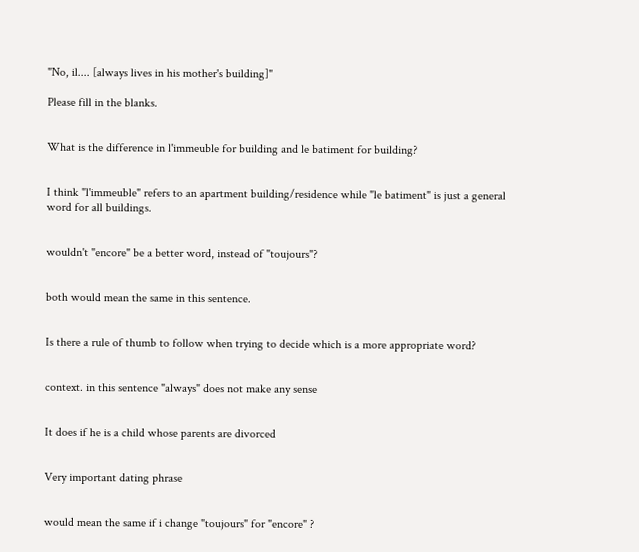"No, il.... [always lives in his mother's building]"

Please fill in the blanks.


What is the difference in l'immeuble for building and le batiment for building?


I think "l'immeuble" refers to an apartment building/residence while "le batiment" is just a general word for all buildings.


wouldn't "encore" be a better word, instead of "toujours"?


both would mean the same in this sentence.


Is there a rule of thumb to follow when trying to decide which is a more appropriate word?


context. in this sentence "always" does not make any sense


It does if he is a child whose parents are divorced


Very important dating phrase


would mean the same if i change "toujours" for "encore" ?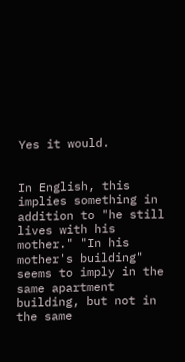Yes it would.


In English, this implies something in addition to "he still lives with his mother." "In his mother's building" seems to imply in the same apartment building, but not in the same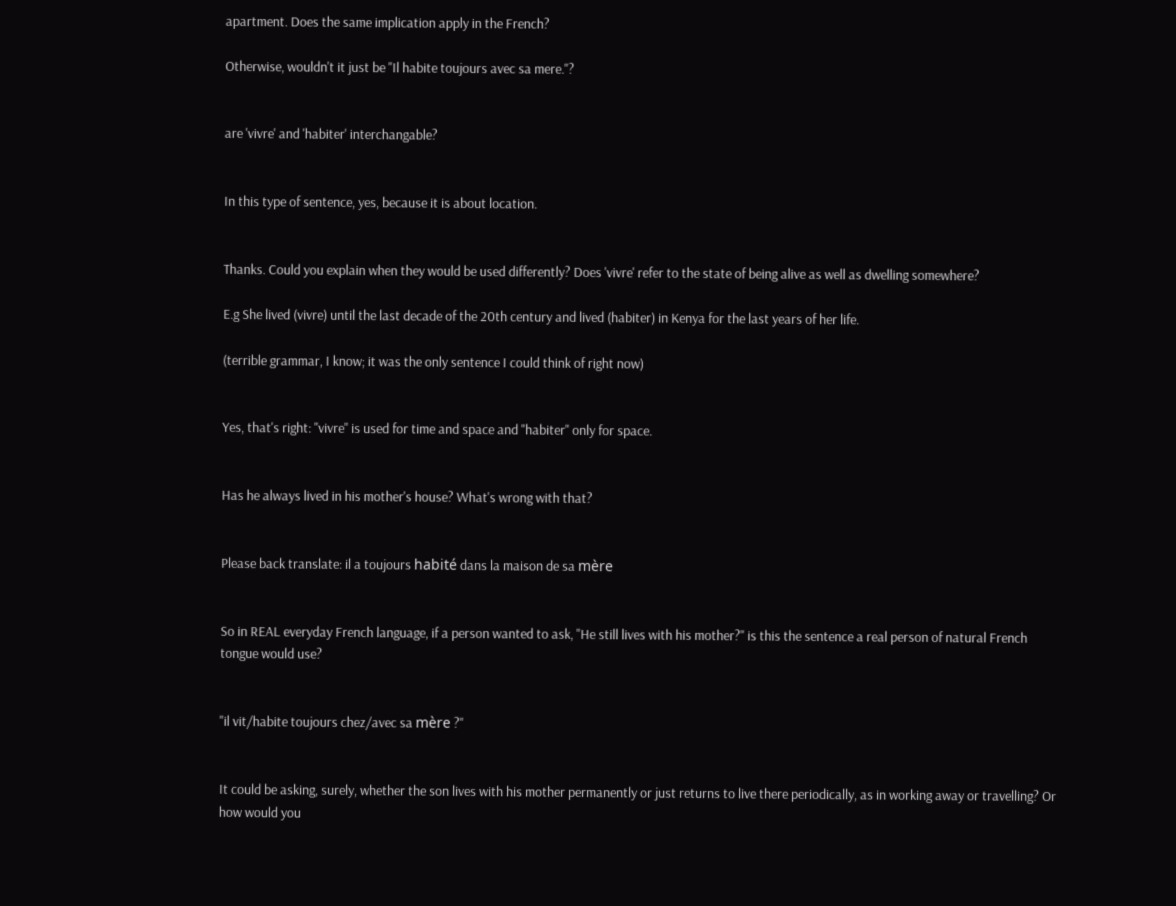apartment. Does the same implication apply in the French?

Otherwise, wouldn't it just be "Il habite toujours avec sa mere."?


are 'vivre' and 'habiter' interchangable?


In this type of sentence, yes, because it is about location.


Thanks. Could you explain when they would be used differently? Does 'vivre' refer to the state of being alive as well as dwelling somewhere?

E.g She lived (vivre) until the last decade of the 20th century and lived (habiter) in Kenya for the last years of her life.

(terrible grammar, I know; it was the only sentence I could think of right now)


Yes, that's right: "vivre" is used for time and space and "habiter" only for space.


Has he always lived in his mother's house? What's wrong with that?


Please back translate: il a toujours habité dans la maison de sa mère


So in REAL everyday French language, if a person wanted to ask, "He still lives with his mother?" is this the sentence a real person of natural French tongue would use?


"il vit/habite toujours chez/avec sa mère ?"


It could be asking, surely, whether the son lives with his mother permanently or just returns to live there periodically, as in working away or travelling? Or how would you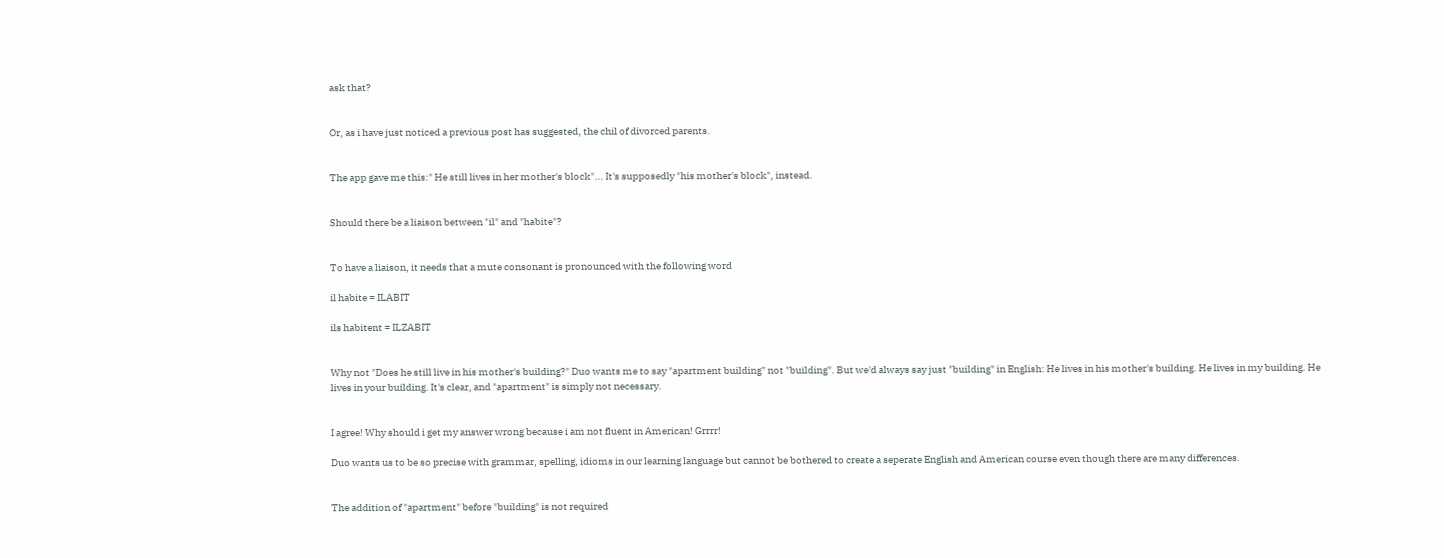ask that?


Or, as i have just noticed a previous post has suggested, the chil of divorced parents.


The app gave me this:" He still lives in her mother's block"... It's supposedly "his mother's block", instead.


Should there be a liaison between "il" and "habite"?


To have a liaison, it needs that a mute consonant is pronounced with the following word

il habite = ILABIT

ils habitent = ILZABIT


Why not "Does he still live in his mother's building?" Duo wants me to say "apartment building" not "building". But we'd always say just "building" in English: He lives in his mother's building. He lives in my building. He lives in your building. It's clear, and "apartment" is simply not necessary.


I agree! Why should i get my answer wrong because i am not fluent in American! Grrrr!

Duo wants us to be so precise with grammar, spelling, idioms in our learning language but cannot be bothered to create a seperate English and American course even though there are many differences.


The addition of "apartment" before "building" is not required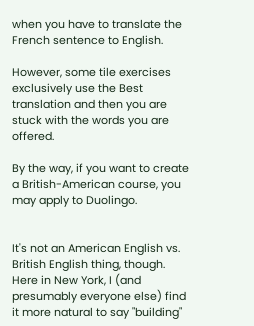when you have to translate the French sentence to English.

However, some tile exercises exclusively use the Best translation and then you are stuck with the words you are offered.

By the way, if you want to create a British-American course, you may apply to Duolingo.


It's not an American English vs. British English thing, though. Here in New York, I (and presumably everyone else) find it more natural to say "building"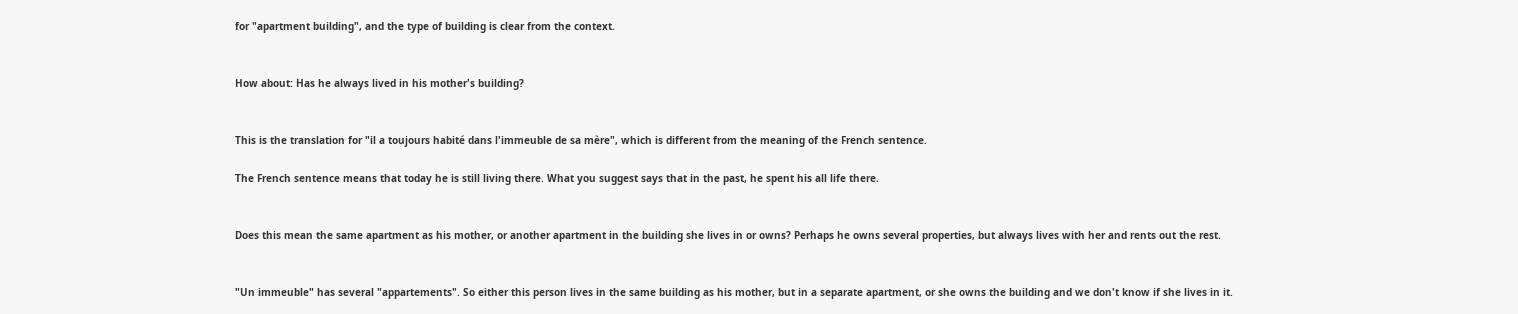for "apartment building", and the type of building is clear from the context.


How about: Has he always lived in his mother's building?


This is the translation for "il a toujours habité dans l'immeuble de sa mère", which is different from the meaning of the French sentence.

The French sentence means that today he is still living there. What you suggest says that in the past, he spent his all life there.


Does this mean the same apartment as his mother, or another apartment in the building she lives in or owns? Perhaps he owns several properties, but always lives with her and rents out the rest.


"Un immeuble" has several "appartements". So either this person lives in the same building as his mother, but in a separate apartment, or she owns the building and we don't know if she lives in it.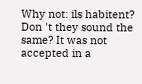Why not: ils habitent? Don 't they sound the same? It was not accepted in a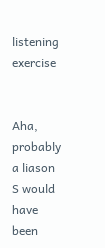listening exercise


Aha, probably a liason S would have been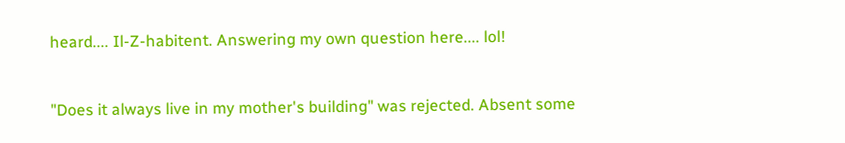heard.... Il-Z-habitent. Answering my own question here.... lol!


"Does it always live in my mother's building" was rejected. Absent some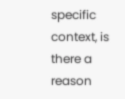specific context, is there a reason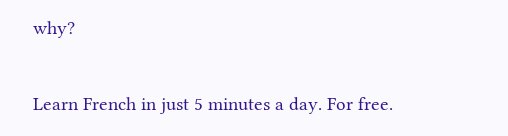why?

Learn French in just 5 minutes a day. For free.